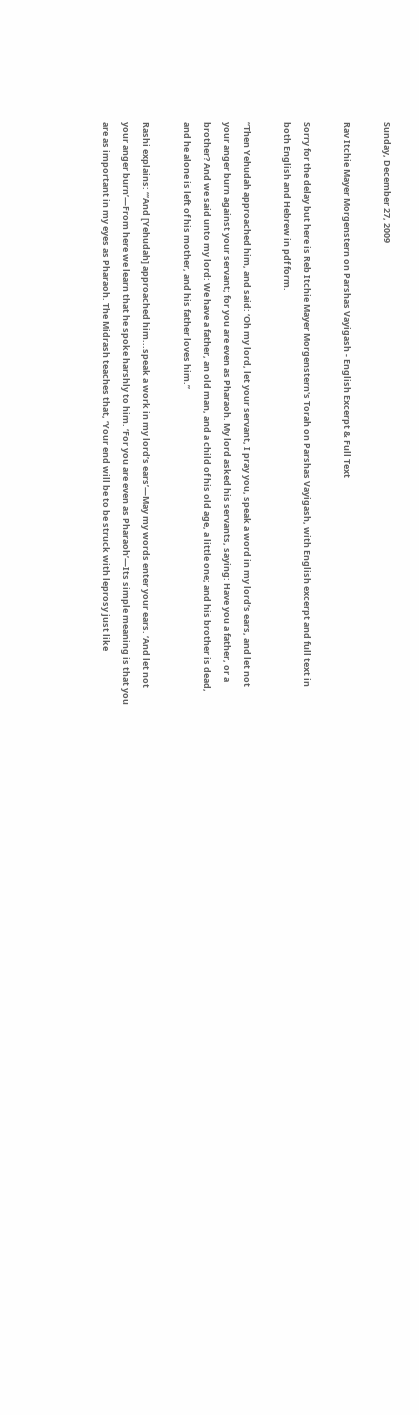Sunday, December 27, 2009

Rav Itchie Mayer Morgenstern on Parshas Vayigash - English Excerpt & Full Text

Sorry for the delay but here is Reb Itchie Mayer Morgenstern's Torah on Parshas Vayigash, with English excerpt and full text in both English and Hebrew in pdf form.

“Then Yehudah approached him, and said: ‘Oh my lord, let your servant, I pray you, speak a word in my lord’s ears, and let not your anger burn against your servant; for you are even as Pharaoh. My lord asked his servants, saying: Have you a father, or a brother? And we said unto my lord: We have a father, an old man, and a child of his old age, a little one; and his brother is dead, and he alone is left of his mother, and his father loves him.”

Rashi explains: “‘And [Yehudah] approached him...speak a work in my lord’s ears’—May my words enter your ears. ‘And let not your anger burn’—From here we learn that he spoke harshly to him. ‘For you are even as Pharaoh’—Its simple meaning is that you are as important in my eyes as Pharaoh. The Midrash teaches that, ‘Your end will be to be struck with leprosy just like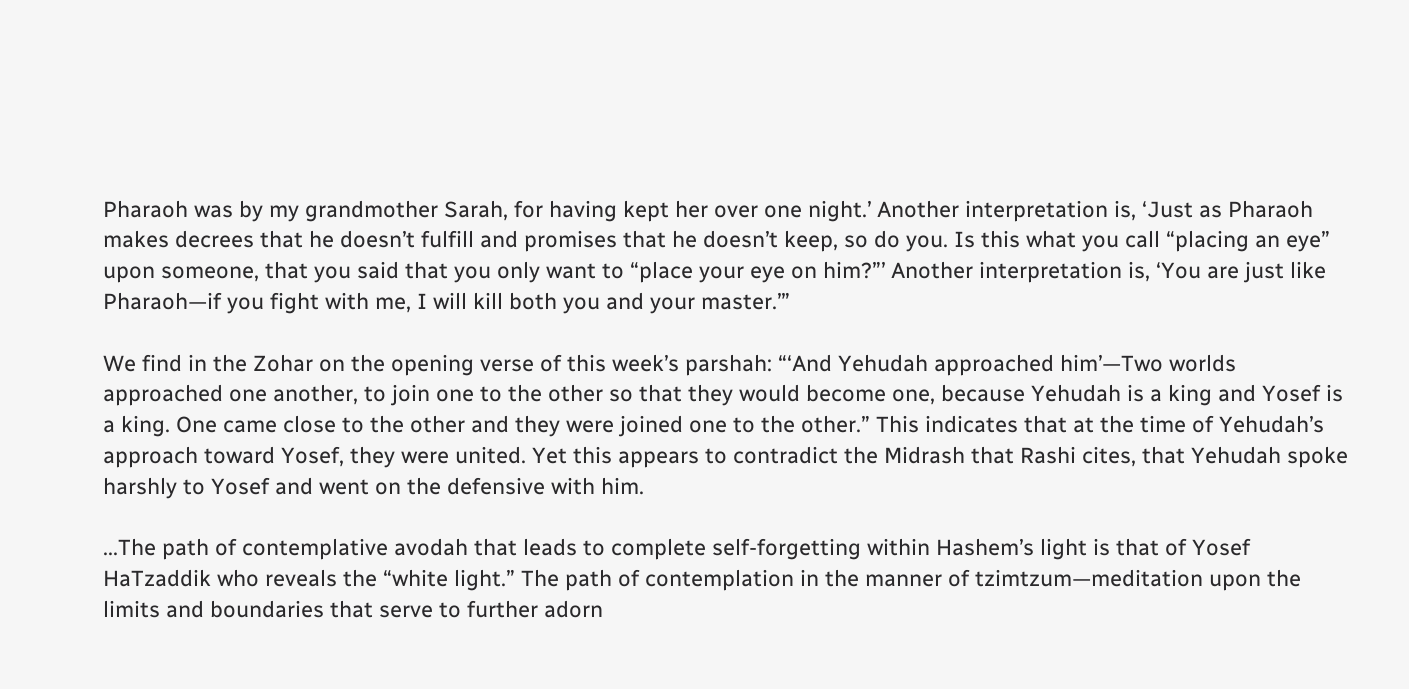Pharaoh was by my grandmother Sarah, for having kept her over one night.’ Another interpretation is, ‘Just as Pharaoh makes decrees that he doesn’t fulfill and promises that he doesn’t keep, so do you. Is this what you call “placing an eye” upon someone, that you said that you only want to “place your eye on him?”’ Another interpretation is, ‘You are just like Pharaoh—if you fight with me, I will kill both you and your master.’”

We find in the Zohar on the opening verse of this week’s parshah: “‘And Yehudah approached him’—Two worlds approached one another, to join one to the other so that they would become one, because Yehudah is a king and Yosef is a king. One came close to the other and they were joined one to the other.” This indicates that at the time of Yehudah’s approach toward Yosef, they were united. Yet this appears to contradict the Midrash that Rashi cites, that Yehudah spoke harshly to Yosef and went on the defensive with him.

...The path of contemplative avodah that leads to complete self-forgetting within Hashem’s light is that of Yosef HaTzaddik who reveals the “white light.” The path of contemplation in the manner of tzimtzum—meditation upon the limits and boundaries that serve to further adorn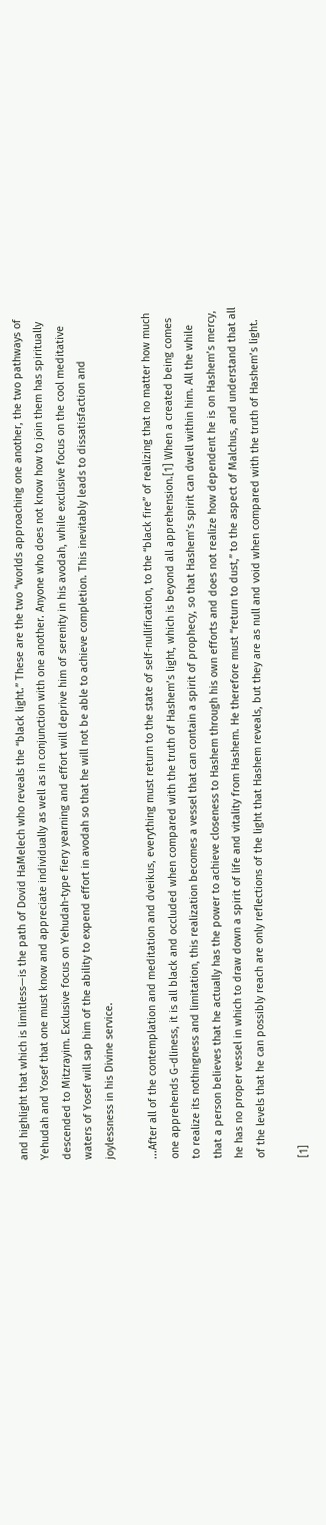and highlight that which is limitless—is the path of Dovid HaMelech who reveals the “black light.” These are the two “worlds approaching one another, the two pathways of Yehudah and Yosef that one must know and appreciate individually as well as in conjunction with one another. Anyone who does not know how to join them has spiritually descended to Mitzrayim. Exclusive focus on Yehudah-type fiery yearning and effort will deprive him of serenity in his avodah, while exclusive focus on the cool meditative waters of Yosef will sap him of the ability to expend effort in avodah so that he will not be able to achieve completion. This inevitably leads to dissatisfaction and joylessness in his Divine service.

...After all of the contemplation and meditation and dveikus, everything must return to the state of self-nullification, to the “black fire” of realizing that no matter how much one apprehends G-dliness, it is all black and occluded when compared with the truth of Hashem’s light, which is beyond all apprehension.[1] When a created being comes to realize its nothingness and limitation, this realization becomes a vessel that can contain a spirit of prophecy, so that Hashem’s spirit can dwell within him. All the while that a person believes that he actually has the power to achieve closeness to Hashem through his own efforts and does not realize how dependent he is on Hashem’s mercy, he has no proper vessel in which to draw down a spirit of life and vitality from Hashem. He therefore must “return to dust,” to the aspect of Malchus, and understand that all of the levels that he can possibly reach are only reflections of the light that Hashem reveals, but they are as null and void when compared with the truth of Hashem’s light.

[1]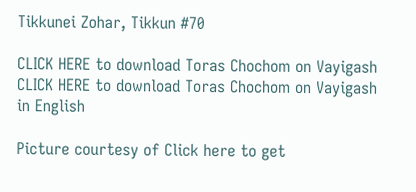Tikkunei Zohar, Tikkun #70

CLICK HERE to download Toras Chochom on Vayigash
CLICK HERE to download Toras Chochom on Vayigash in English

Picture courtesy of Click here to get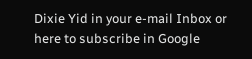Dixie Yid in your e-mail Inbox or here to subscribe in Google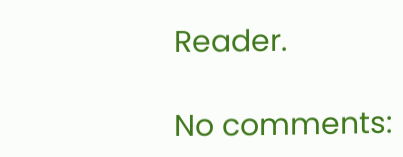Reader.

No comments: